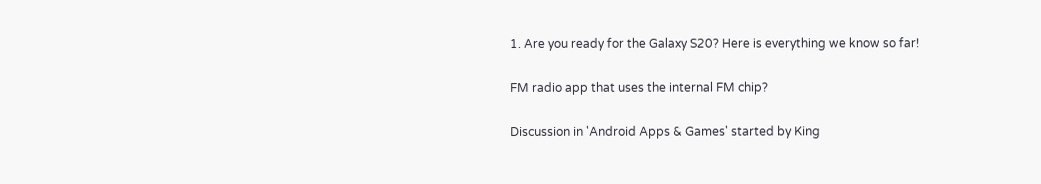1. Are you ready for the Galaxy S20? Here is everything we know so far!

FM radio app that uses the internal FM chip?

Discussion in 'Android Apps & Games' started by King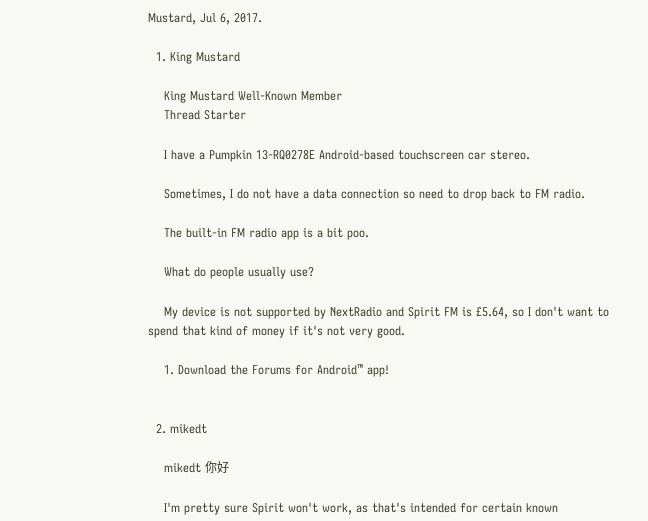Mustard, Jul 6, 2017.

  1. King Mustard

    King Mustard Well-Known Member
    Thread Starter

    I have a Pumpkin 13-RQ0278E Android-based touchscreen car stereo.

    Sometimes, I do not have a data connection so need to drop back to FM radio.

    The built-in FM radio app is a bit poo.

    What do people usually use?

    My device is not supported by NextRadio and Spirit FM is £5.64, so I don't want to spend that kind of money if it's not very good.

    1. Download the Forums for Android™ app!


  2. mikedt

    mikedt 你好

    I'm pretty sure Spirit won't work, as that's intended for certain known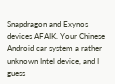Snapdragon and Exynos devices AFAIK. Your Chinese Android car system a rather unknown Intel device, and I guess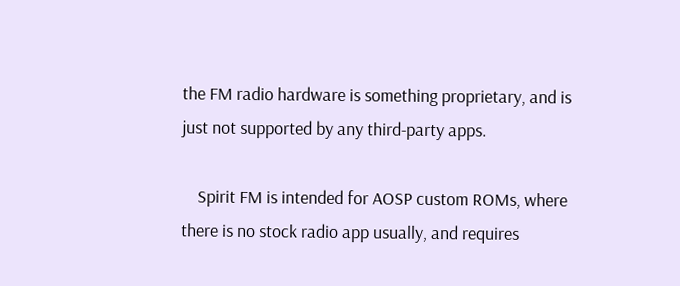the FM radio hardware is something proprietary, and is just not supported by any third-party apps.

    Spirit FM is intended for AOSP custom ROMs, where there is no stock radio app usually, and requires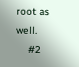root as well.
    #2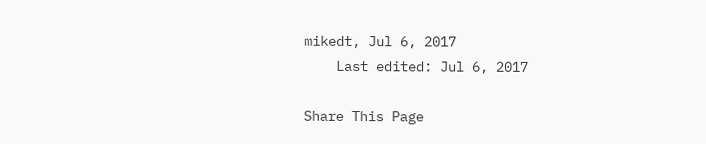mikedt, Jul 6, 2017
    Last edited: Jul 6, 2017

Share This Page